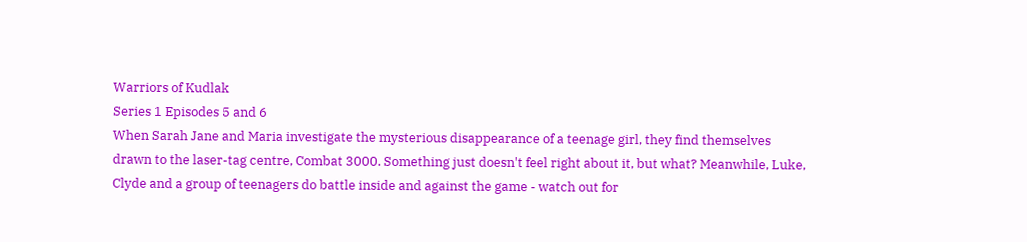Warriors of Kudlak
Series 1 Episodes 5 and 6
When Sarah Jane and Maria investigate the mysterious disappearance of a teenage girl, they find themselves drawn to the laser-tag centre, Combat 3000. Something just doesn't feel right about it, but what? Meanwhile, Luke, Clyde and a group of teenagers do battle inside and against the game - watch out for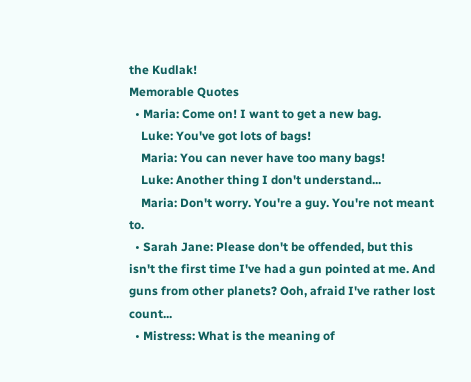the Kudlak!
Memorable Quotes
  • Maria: Come on! I want to get a new bag.
    Luke: You've got lots of bags!
    Maria: You can never have too many bags!
    Luke: Another thing I don't understand...
    Maria: Don't worry. You're a guy. You're not meant to.
  • Sarah Jane: Please don't be offended, but this isn't the first time I've had a gun pointed at me. And guns from other planets? Ooh, afraid I've rather lost count...
  • Mistress: What is the meaning of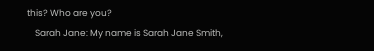this? Who are you?
    Sarah Jane: My name is Sarah Jane Smith,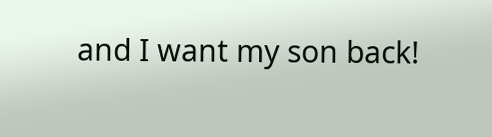and I want my son back!